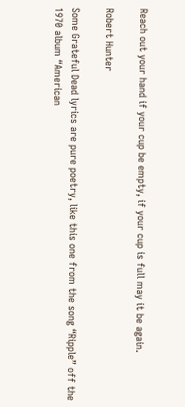Reach out your hand if your cup be empty, if your cup is full may it be again.

Robert Hunter

Some Grateful Dead lyrics are pure poetry, like this one from the song “Ripple” off the 1970 album “American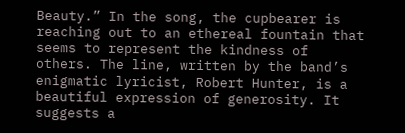Beauty.” In the song, the cupbearer is reaching out to an ethereal fountain that seems to represent the kindness of others. The line, written by the band’s enigmatic lyricist, Robert Hunter, is a beautiful expression of generosity. It suggests a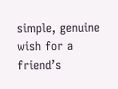simple, genuine wish for a friend’s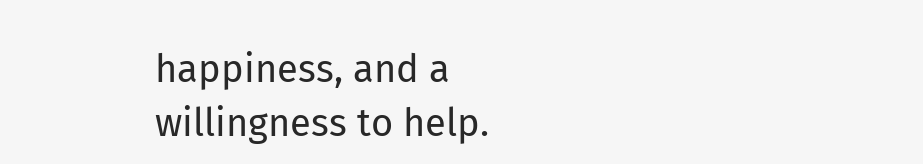happiness, and a willingness to help.